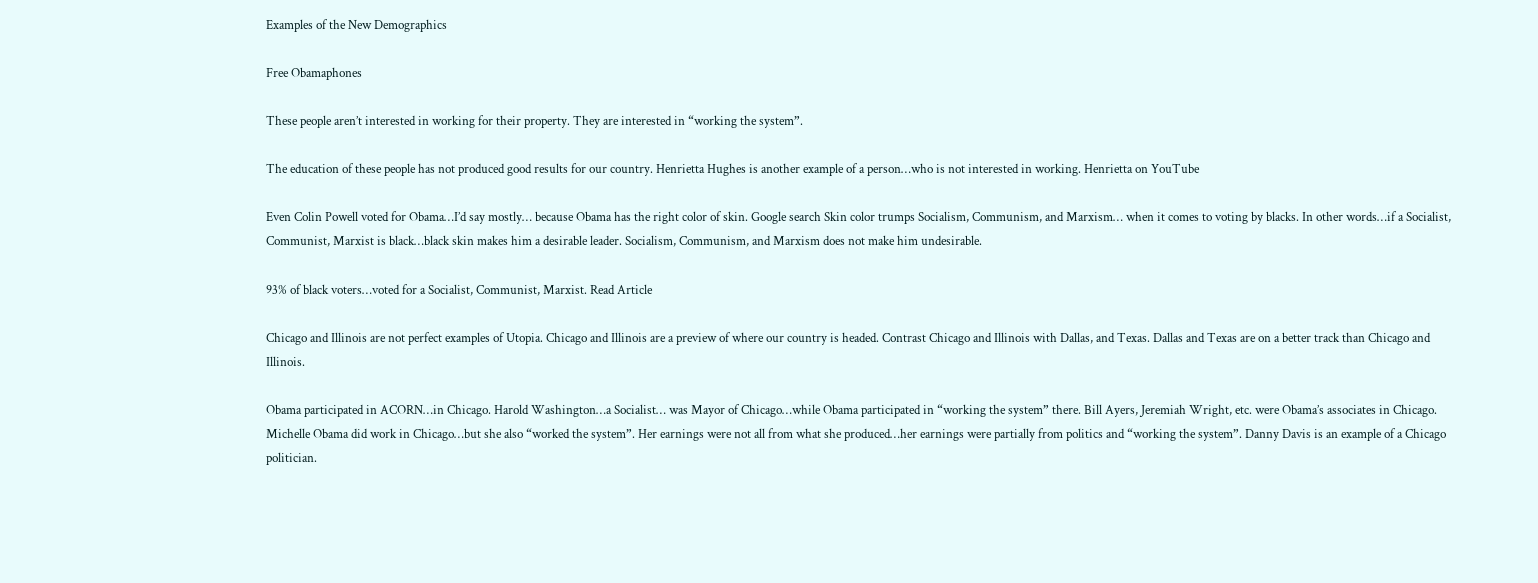Examples of the New Demographics

Free Obamaphones

These people aren’t interested in working for their property. They are interested in “working the system”.

The education of these people has not produced good results for our country. Henrietta Hughes is another example of a person…who is not interested in working. Henrietta on YouTube

Even Colin Powell voted for Obama…I’d say mostly… because Obama has the right color of skin. Google search Skin color trumps Socialism, Communism, and Marxism… when it comes to voting by blacks. In other words…if a Socialist, Communist, Marxist is black…black skin makes him a desirable leader. Socialism, Communism, and Marxism does not make him undesirable.

93% of black voters…voted for a Socialist, Communist, Marxist. Read Article

Chicago and Illinois are not perfect examples of Utopia. Chicago and Illinois are a preview of where our country is headed. Contrast Chicago and Illinois with Dallas, and Texas. Dallas and Texas are on a better track than Chicago and Illinois.

Obama participated in ACORN…in Chicago. Harold Washington…a Socialist… was Mayor of Chicago…while Obama participated in “working the system” there. Bill Ayers, Jeremiah Wright, etc. were Obama’s associates in Chicago. Michelle Obama did work in Chicago…but she also “worked the system”. Her earnings were not all from what she produced…her earnings were partially from politics and “working the system”. Danny Davis is an example of a Chicago politician.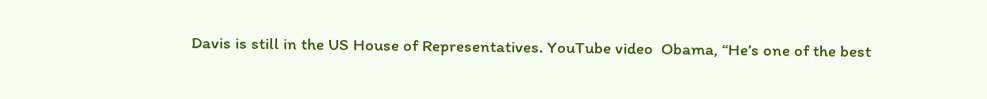Davis is still in the US House of Representatives. YouTube video  Obama, “He’s one of the best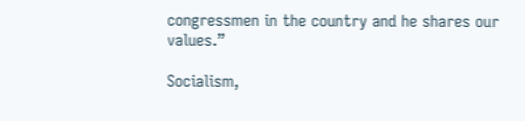congressmen in the country and he shares our values.”

Socialism,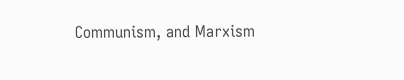Communism, and Marxism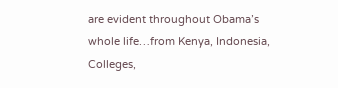are evident throughout Obama’s whole life…from Kenya, Indonesia, Colleges,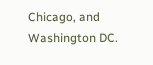Chicago, and Washington DC.